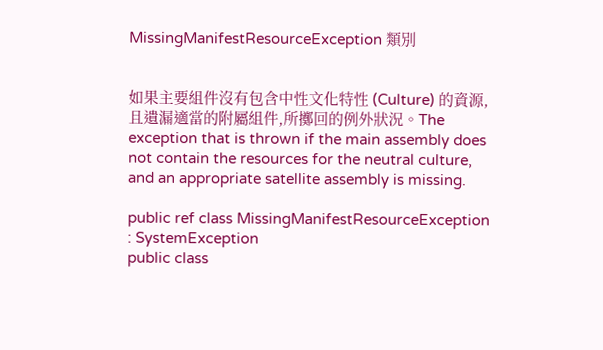MissingManifestResourceException 類別


如果主要組件沒有包含中性文化特性 (Culture) 的資源,且遺漏適當的附屬組件,所擲回的例外狀況。The exception that is thrown if the main assembly does not contain the resources for the neutral culture, and an appropriate satellite assembly is missing.

public ref class MissingManifestResourceException : SystemException
public class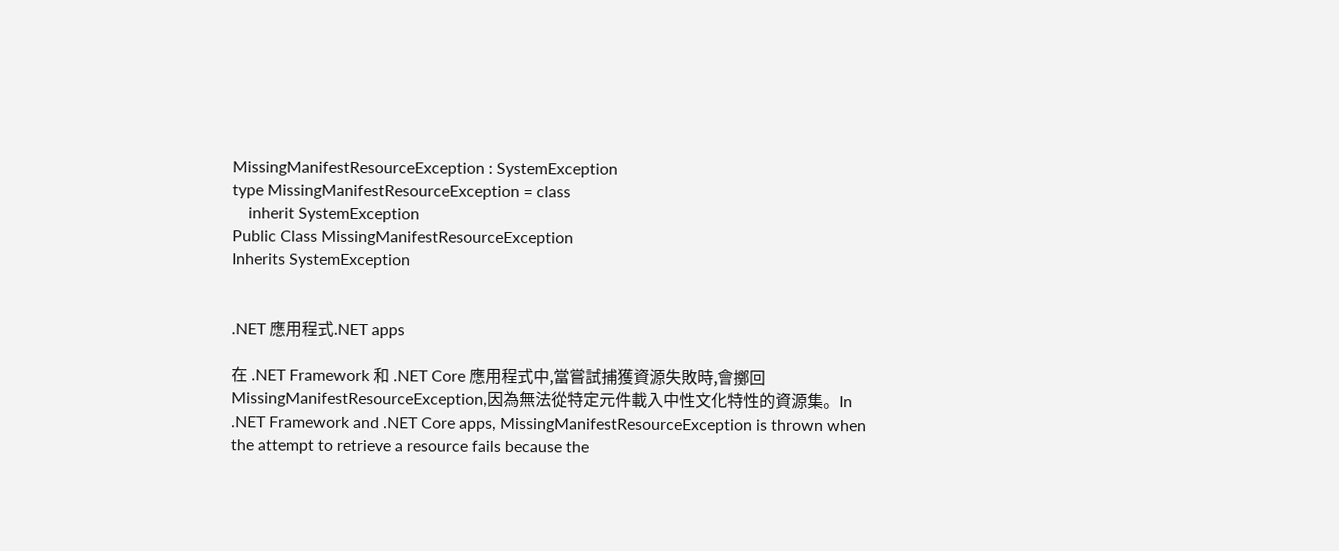MissingManifestResourceException : SystemException
type MissingManifestResourceException = class
    inherit SystemException
Public Class MissingManifestResourceException
Inherits SystemException


.NET 應用程式.NET apps

在 .NET Framework 和 .NET Core 應用程式中,當嘗試捕獲資源失敗時,會擲回 MissingManifestResourceException,因為無法從特定元件載入中性文化特性的資源集。In .NET Framework and .NET Core apps, MissingManifestResourceException is thrown when the attempt to retrieve a resource fails because the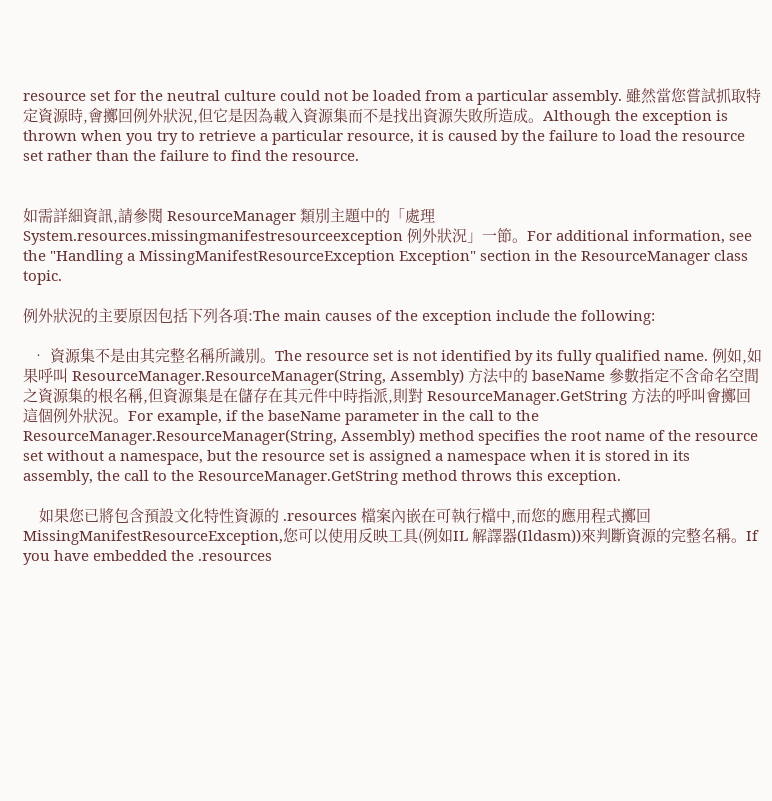resource set for the neutral culture could not be loaded from a particular assembly. 雖然當您嘗試抓取特定資源時,會擲回例外狀況,但它是因為載入資源集而不是找出資源失敗所造成。Although the exception is thrown when you try to retrieve a particular resource, it is caused by the failure to load the resource set rather than the failure to find the resource.


如需詳細資訊,請參閱 ResourceManager 類別主題中的「處理 System.resources.missingmanifestresourceexception 例外狀況」一節。For additional information, see the "Handling a MissingManifestResourceException Exception" section in the ResourceManager class topic.

例外狀況的主要原因包括下列各項:The main causes of the exception include the following:

  • 資源集不是由其完整名稱所識別。The resource set is not identified by its fully qualified name. 例如,如果呼叫 ResourceManager.ResourceManager(String, Assembly) 方法中的 baseName 參數指定不含命名空間之資源集的根名稱,但資源集是在儲存在其元件中時指派,則對 ResourceManager.GetString 方法的呼叫會擲回這個例外狀況。For example, if the baseName parameter in the call to the ResourceManager.ResourceManager(String, Assembly) method specifies the root name of the resource set without a namespace, but the resource set is assigned a namespace when it is stored in its assembly, the call to the ResourceManager.GetString method throws this exception.

    如果您已將包含預設文化特性資源的 .resources 檔案內嵌在可執行檔中,而您的應用程式擲回 MissingManifestResourceException,您可以使用反映工具(例如IL 解譯器(Ildasm))來判斷資源的完整名稱。If you have embedded the .resources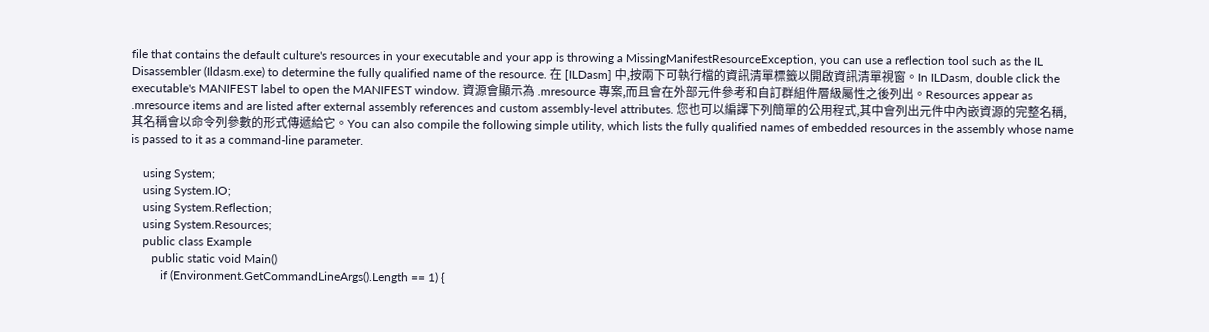file that contains the default culture's resources in your executable and your app is throwing a MissingManifestResourceException, you can use a reflection tool such as the IL Disassembler (Ildasm.exe) to determine the fully qualified name of the resource. 在 [ILDasm] 中,按兩下可執行檔的資訊清單標籤以開啟資訊清單視窗。In ILDasm, double click the executable's MANIFEST label to open the MANIFEST window. 資源會顯示為 .mresource 專案,而且會在外部元件參考和自訂群組件層級屬性之後列出。Resources appear as .mresource items and are listed after external assembly references and custom assembly-level attributes. 您也可以編譯下列簡單的公用程式,其中會列出元件中內嵌資源的完整名稱,其名稱會以命令列參數的形式傳遞給它。You can also compile the following simple utility, which lists the fully qualified names of embedded resources in the assembly whose name is passed to it as a command-line parameter.

    using System;
    using System.IO;
    using System.Reflection;
    using System.Resources;
    public class Example
       public static void Main()
          if (Environment.GetCommandLineArgs().Length == 1) {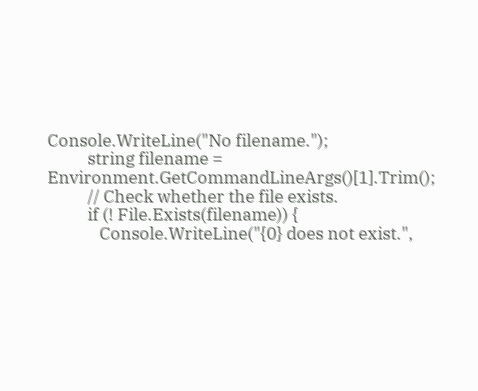Console.WriteLine("No filename.");
          string filename = Environment.GetCommandLineArgs()[1].Trim();
          // Check whether the file exists.
          if (! File.Exists(filename)) {
             Console.WriteLine("{0} does not exist.",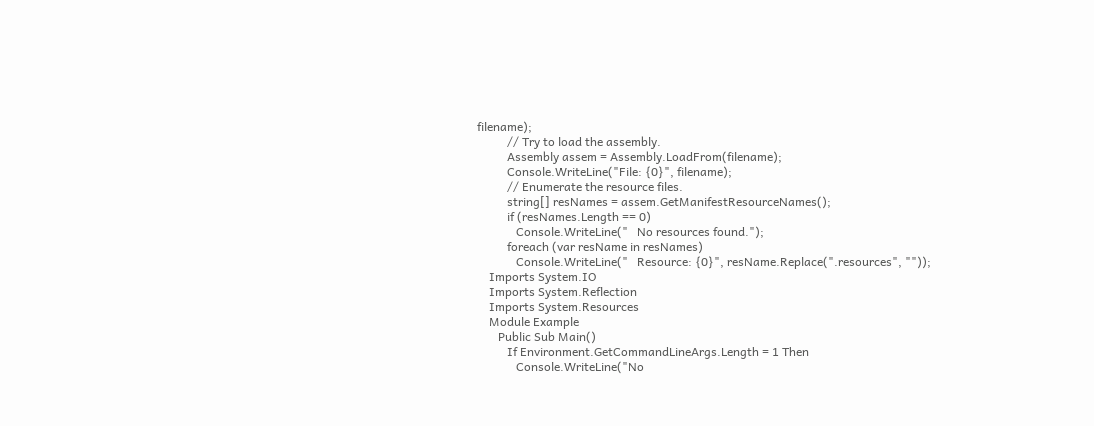filename);
          // Try to load the assembly.
          Assembly assem = Assembly.LoadFrom(filename);
          Console.WriteLine("File: {0}", filename);
          // Enumerate the resource files.
          string[] resNames = assem.GetManifestResourceNames();
          if (resNames.Length == 0)
             Console.WriteLine("   No resources found.");
          foreach (var resName in resNames)
             Console.WriteLine("   Resource: {0}", resName.Replace(".resources", ""));
    Imports System.IO
    Imports System.Reflection
    Imports System.Resources
    Module Example
       Public Sub Main()
          If Environment.GetCommandLineArgs.Length = 1 Then
             Console.WriteLine("No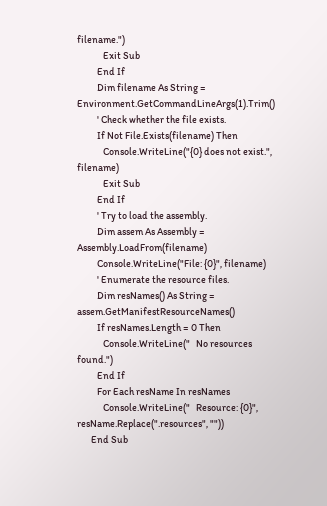filename.")
             Exit Sub
          End If
          Dim filename As String = Environment.GetCommandLineArgs(1).Trim()
          ' Check whether the file exists.
          If Not File.Exists(filename) Then
             Console.WriteLine("{0} does not exist.", filename)
             Exit Sub
          End If
          ' Try to load the assembly.
          Dim assem As Assembly = Assembly.LoadFrom(filename)
          Console.WriteLine("File: {0}", filename)
          ' Enumerate the resource files.
          Dim resNames() As String = assem.GetManifestResourceNames()
          If resNames.Length = 0 Then
             Console.WriteLine("   No resources found.")
          End If
          For Each resName In resNames
             Console.WriteLine("   Resource: {0}", resName.Replace(".resources", ""))
       End Sub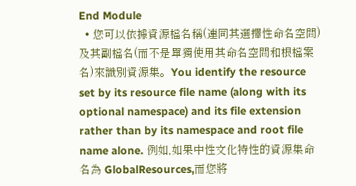End Module
  • 您可以依據資源檔名稱(連同其選擇性命名空間)及其副檔名(而不是單獨使用其命名空間和根檔案名)來識別資源集。You identify the resource set by its resource file name (along with its optional namespace) and its file extension rather than by its namespace and root file name alone. 例如,如果中性文化特性的資源集命名為 GlobalResources,而您將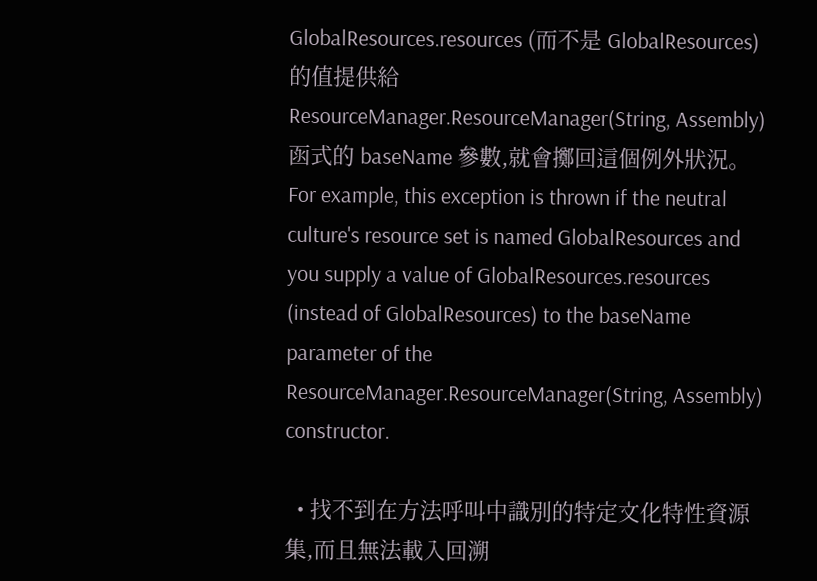GlobalResources.resources (而不是 GlobalResources)的值提供給 ResourceManager.ResourceManager(String, Assembly) 函式的 baseName 參數,就會擲回這個例外狀況。For example, this exception is thrown if the neutral culture's resource set is named GlobalResources and you supply a value of GlobalResources.resources (instead of GlobalResources) to the baseName parameter of the ResourceManager.ResourceManager(String, Assembly) constructor.

  • 找不到在方法呼叫中識別的特定文化特性資源集,而且無法載入回溯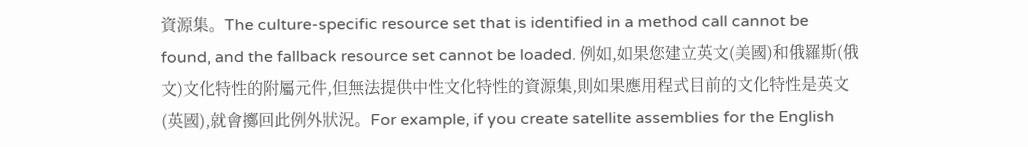資源集。The culture-specific resource set that is identified in a method call cannot be found, and the fallback resource set cannot be loaded. 例如,如果您建立英文(美國)和俄羅斯(俄文)文化特性的附屬元件,但無法提供中性文化特性的資源集,則如果應用程式目前的文化特性是英文(英國),就會擲回此例外狀況。For example, if you create satellite assemblies for the English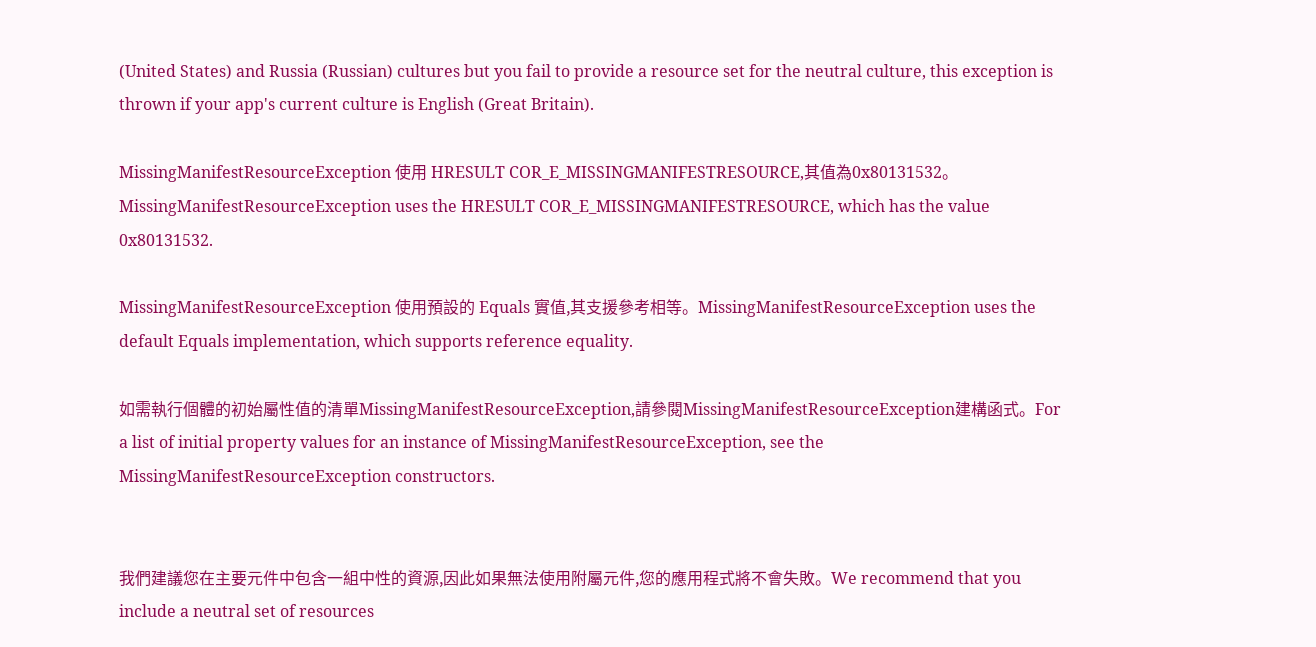(United States) and Russia (Russian) cultures but you fail to provide a resource set for the neutral culture, this exception is thrown if your app's current culture is English (Great Britain).

MissingManifestResourceException 使用 HRESULT COR_E_MISSINGMANIFESTRESOURCE,其值為0x80131532。MissingManifestResourceException uses the HRESULT COR_E_MISSINGMANIFESTRESOURCE, which has the value 0x80131532.

MissingManifestResourceException 使用預設的 Equals 實值,其支援參考相等。MissingManifestResourceException uses the default Equals implementation, which supports reference equality.

如需執行個體的初始屬性值的清單MissingManifestResourceException,請參閱MissingManifestResourceException建構函式。For a list of initial property values for an instance of MissingManifestResourceException, see the MissingManifestResourceException constructors.


我們建議您在主要元件中包含一組中性的資源,因此如果無法使用附屬元件,您的應用程式將不會失敗。We recommend that you include a neutral set of resources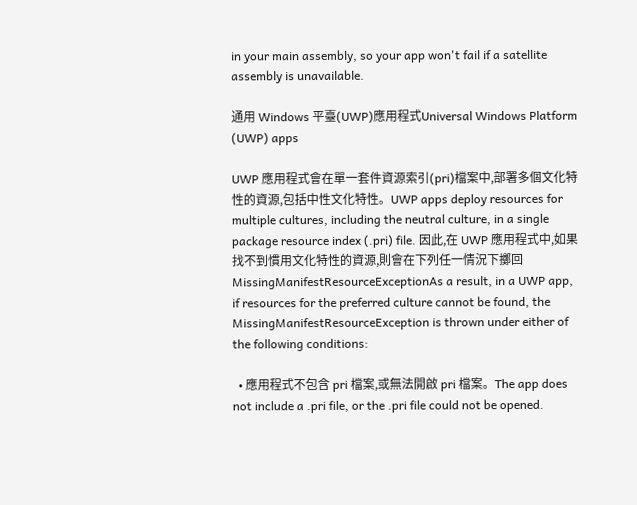in your main assembly, so your app won't fail if a satellite assembly is unavailable.

通用 Windows 平臺(UWP)應用程式Universal Windows Platform (UWP) apps

UWP 應用程式會在單一套件資源索引(pri)檔案中,部署多個文化特性的資源,包括中性文化特性。UWP apps deploy resources for multiple cultures, including the neutral culture, in a single package resource index (.pri) file. 因此,在 UWP 應用程式中,如果找不到慣用文化特性的資源,則會在下列任一情況下擲回 MissingManifestResourceExceptionAs a result, in a UWP app, if resources for the preferred culture cannot be found, the MissingManifestResourceException is thrown under either of the following conditions:

  • 應用程式不包含 pri 檔案,或無法開啟 pri 檔案。The app does not include a .pri file, or the .pri file could not be opened.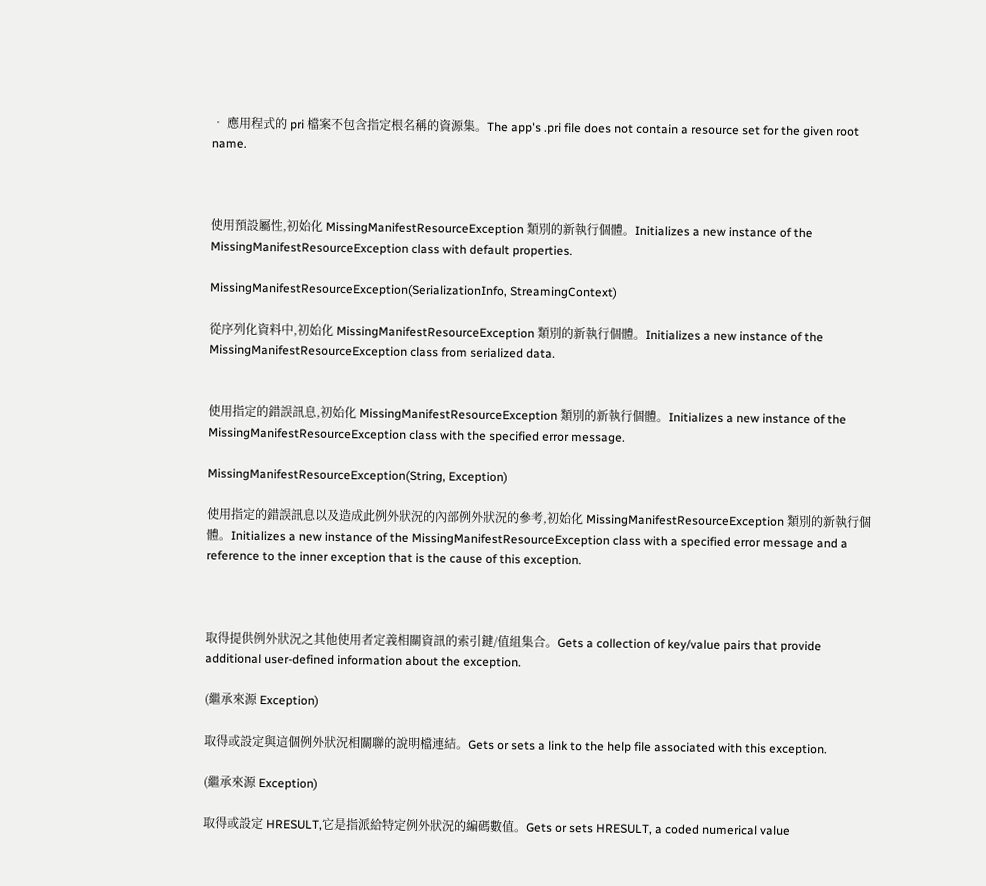• 應用程式的 pri 檔案不包含指定根名稱的資源集。The app's .pri file does not contain a resource set for the given root name.



使用預設屬性,初始化 MissingManifestResourceException 類別的新執行個體。Initializes a new instance of the MissingManifestResourceException class with default properties.

MissingManifestResourceException(SerializationInfo, StreamingContext)

從序列化資料中,初始化 MissingManifestResourceException 類別的新執行個體。Initializes a new instance of the MissingManifestResourceException class from serialized data.


使用指定的錯誤訊息,初始化 MissingManifestResourceException 類別的新執行個體。Initializes a new instance of the MissingManifestResourceException class with the specified error message.

MissingManifestResourceException(String, Exception)

使用指定的錯誤訊息以及造成此例外狀況的內部例外狀況的參考,初始化 MissingManifestResourceException 類別的新執行個體。Initializes a new instance of the MissingManifestResourceException class with a specified error message and a reference to the inner exception that is the cause of this exception.



取得提供例外狀況之其他使用者定義相關資訊的索引鍵/值組集合。Gets a collection of key/value pairs that provide additional user-defined information about the exception.

(繼承來源 Exception)

取得或設定與這個例外狀況相關聯的說明檔連結。Gets or sets a link to the help file associated with this exception.

(繼承來源 Exception)

取得或設定 HRESULT,它是指派給特定例外狀況的編碼數值。Gets or sets HRESULT, a coded numerical value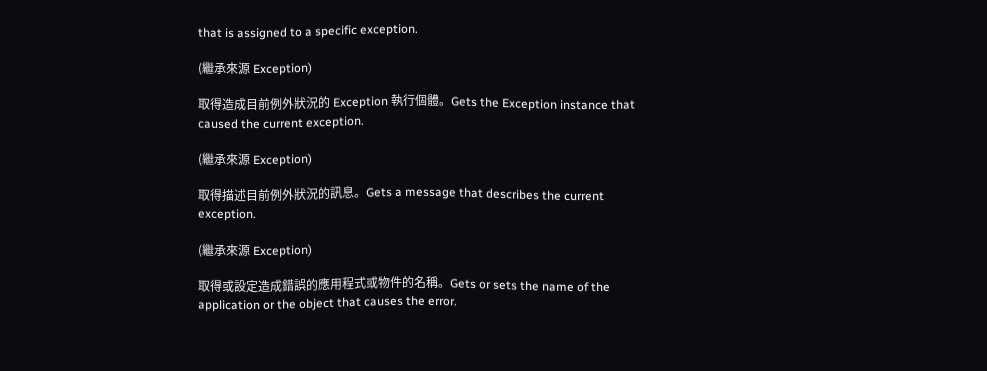that is assigned to a specific exception.

(繼承來源 Exception)

取得造成目前例外狀況的 Exception 執行個體。Gets the Exception instance that caused the current exception.

(繼承來源 Exception)

取得描述目前例外狀況的訊息。Gets a message that describes the current exception.

(繼承來源 Exception)

取得或設定造成錯誤的應用程式或物件的名稱。Gets or sets the name of the application or the object that causes the error.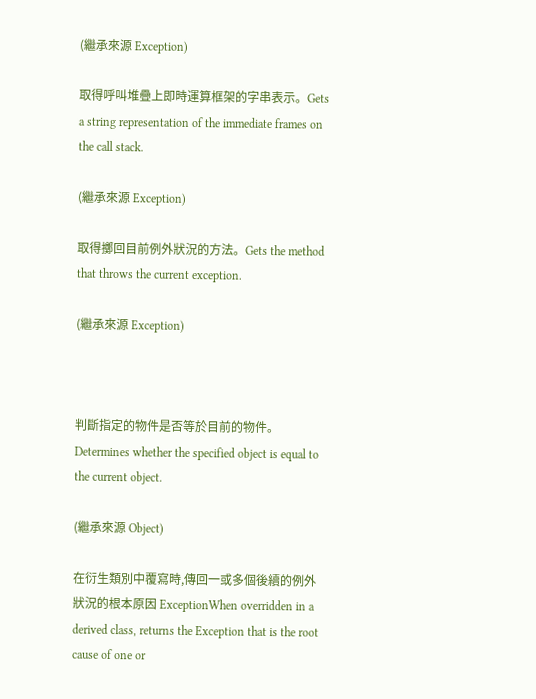(繼承來源 Exception)

取得呼叫堆疊上即時運算框架的字串表示。Gets a string representation of the immediate frames on the call stack.

(繼承來源 Exception)

取得擲回目前例外狀況的方法。Gets the method that throws the current exception.

(繼承來源 Exception)



判斷指定的物件是否等於目前的物件。Determines whether the specified object is equal to the current object.

(繼承來源 Object)

在衍生類別中覆寫時,傳回一或多個後續的例外狀況的根本原因 ExceptionWhen overridden in a derived class, returns the Exception that is the root cause of one or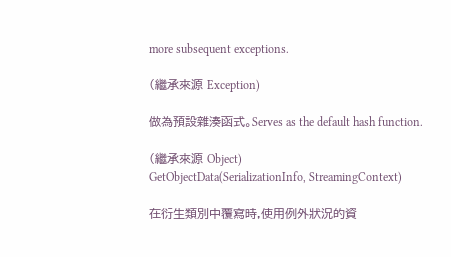more subsequent exceptions.

(繼承來源 Exception)

做為預設雜湊函式。Serves as the default hash function.

(繼承來源 Object)
GetObjectData(SerializationInfo, StreamingContext)

在衍生類別中覆寫時,使用例外狀況的資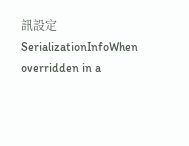訊設定 SerializationInfoWhen overridden in a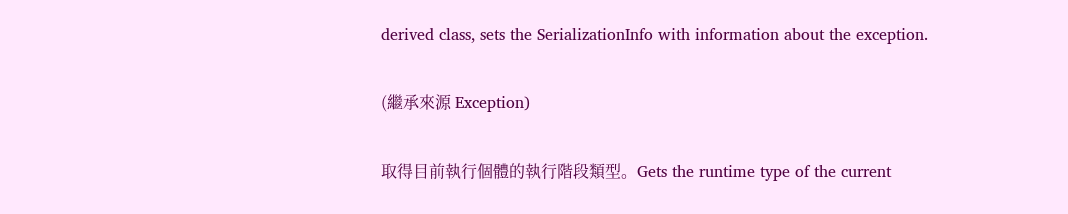derived class, sets the SerializationInfo with information about the exception.

(繼承來源 Exception)

取得目前執行個體的執行階段類型。Gets the runtime type of the current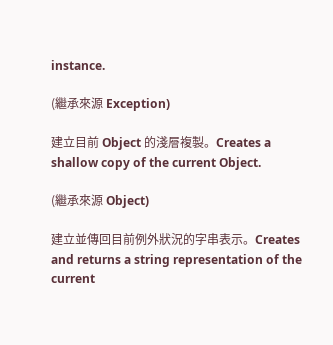instance.

(繼承來源 Exception)

建立目前 Object 的淺層複製。Creates a shallow copy of the current Object.

(繼承來源 Object)

建立並傳回目前例外狀況的字串表示。Creates and returns a string representation of the current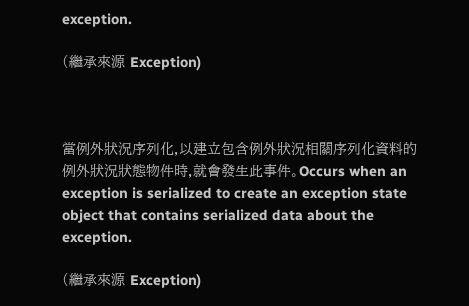exception.

(繼承來源 Exception)



當例外狀況序列化,以建立包含例外狀況相關序列化資料的例外狀況狀態物件時,就會發生此事件。Occurs when an exception is serialized to create an exception state object that contains serialized data about the exception.

(繼承來源 Exception)